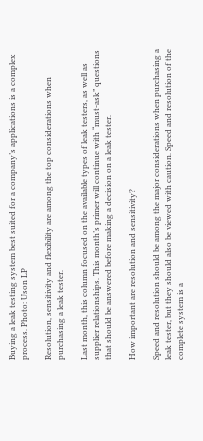Buying a leak testing system best suited for a company’s applications is a complex process. Photo: Uson LP

Resolution, sensitivity and flexibility are among the top considerations when purchasing a leak tester.

Last month, this column focused on the available types of leak testers, as well as supplier relationships. This month’s primer will continue with “must-ask” questions that should be answered before making a decision on a leak tester.

How important are resolution and sensitivity?

Speed and resolution should be among the major considerations when purchasing a leak tester, but they should also be viewed with caution. Speed and resolution of the complete system is a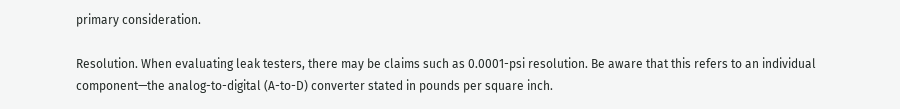primary consideration.

Resolution. When evaluating leak testers, there may be claims such as 0.0001-psi resolution. Be aware that this refers to an individual component—the analog-to-digital (A-to-D) converter stated in pounds per square inch.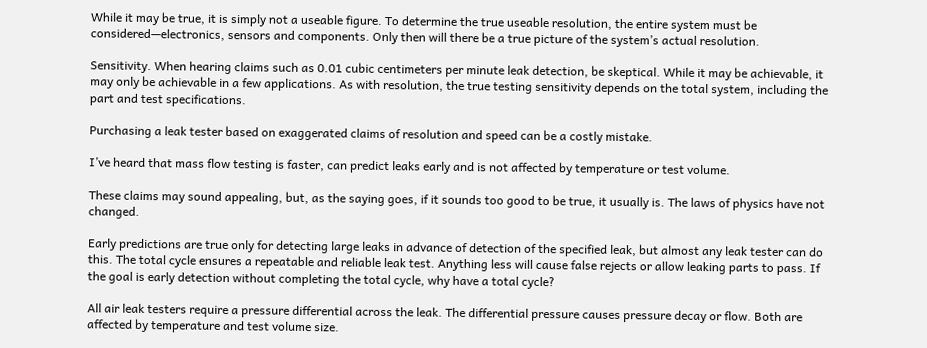While it may be true, it is simply not a useable figure. To determine the true useable resolution, the entire system must be considered—electronics, sensors and components. Only then will there be a true picture of the system’s actual resolution.

Sensitivity. When hearing claims such as 0.01 cubic centimeters per minute leak detection, be skeptical. While it may be achievable, it may only be achievable in a few applications. As with resolution, the true testing sensitivity depends on the total system, including the part and test specifications.

Purchasing a leak tester based on exaggerated claims of resolution and speed can be a costly mistake.

I’ve heard that mass flow testing is faster, can predict leaks early and is not affected by temperature or test volume.

These claims may sound appealing, but, as the saying goes, if it sounds too good to be true, it usually is. The laws of physics have not changed.

Early predictions are true only for detecting large leaks in advance of detection of the specified leak, but almost any leak tester can do this. The total cycle ensures a repeatable and reliable leak test. Anything less will cause false rejects or allow leaking parts to pass. If the goal is early detection without completing the total cycle, why have a total cycle?

All air leak testers require a pressure differential across the leak. The differential pressure causes pressure decay or flow. Both are affected by temperature and test volume size.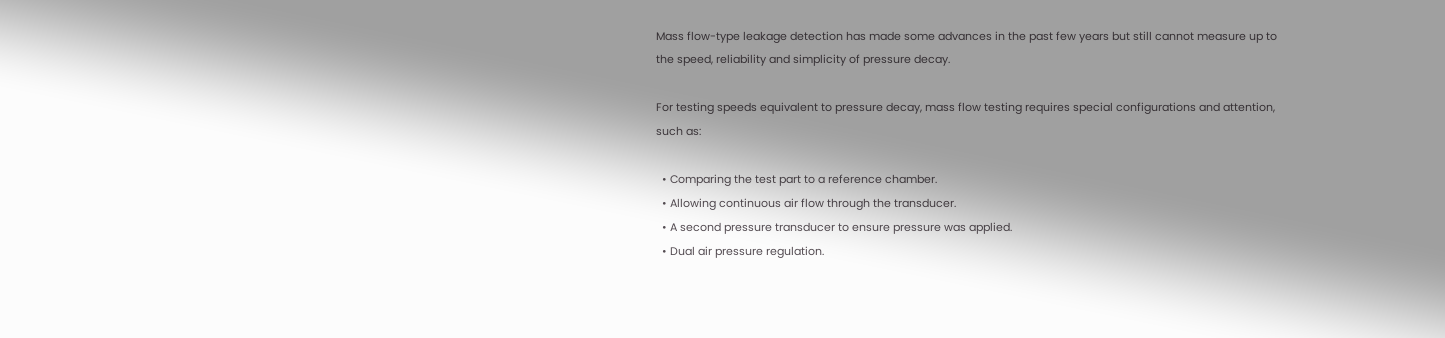Mass flow-type leakage detection has made some advances in the past few years but still cannot measure up to the speed, reliability and simplicity of pressure decay.

For testing speeds equivalent to pressure decay, mass flow testing requires special configurations and attention, such as:

  • Comparing the test part to a reference chamber.
  • Allowing continuous air flow through the transducer.
  • A second pressure transducer to ensure pressure was applied.
  • Dual air pressure regulation.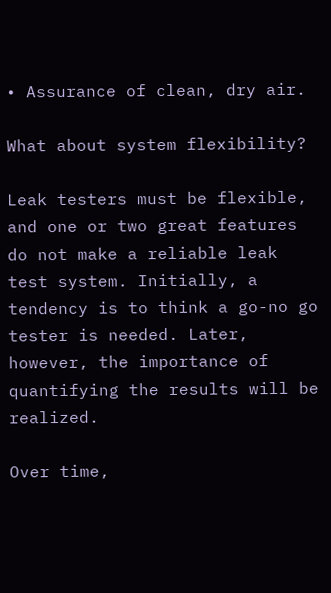• Assurance of clean, dry air.

What about system flexibility?

Leak testers must be flexible, and one or two great features do not make a reliable leak test system. Initially, a tendency is to think a go-no go tester is needed. Later, however, the importance of quantifying the results will be realized.

Over time,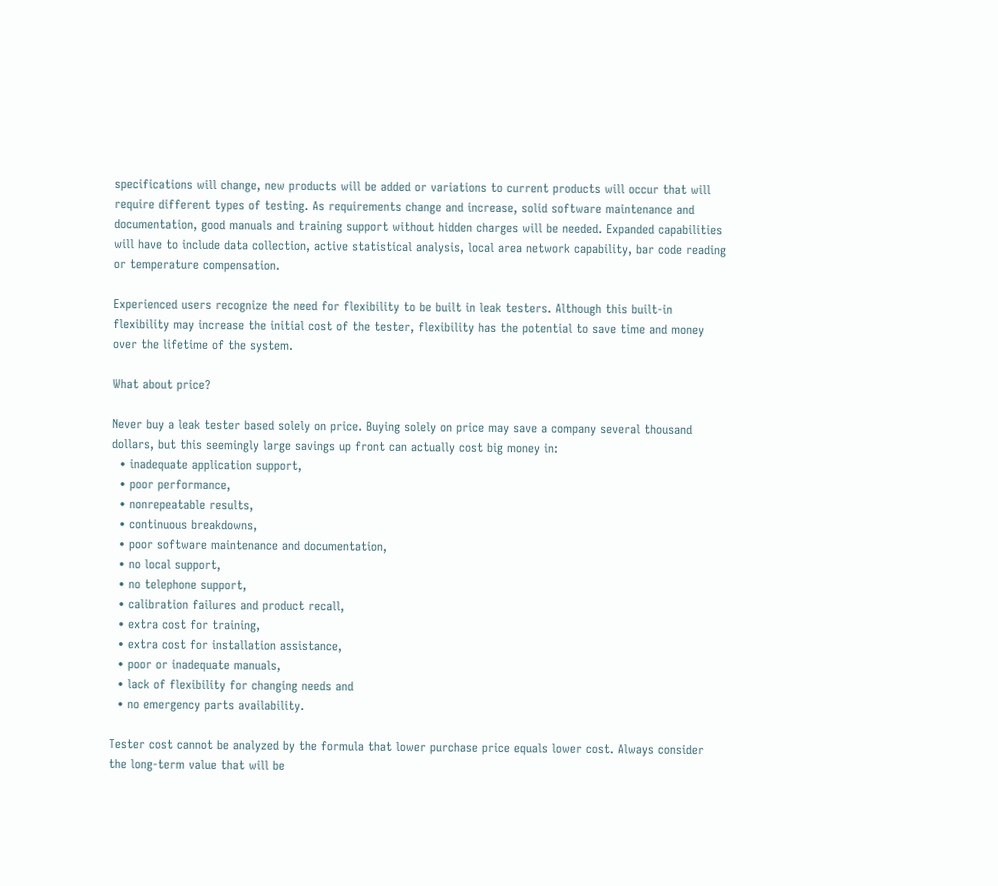specifications will change, new products will be added or variations to current products will occur that will require different types of testing. As requirements change and increase, solid software maintenance and documentation, good manuals and training support without hidden charges will be needed. Expanded capabilities will have to include data collection, active statistical analysis, local area network capability, bar code reading or temperature compensation.

Experienced users recognize the need for flexibility to be built in leak testers. Although this built-in flexibility may increase the initial cost of the tester, flexibility has the potential to save time and money over the lifetime of the system.

What about price?

Never buy a leak tester based solely on price. Buying solely on price may save a company several thousand dollars, but this seemingly large savings up front can actually cost big money in:
  • inadequate application support,
  • poor performance,
  • nonrepeatable results,
  • continuous breakdowns,
  • poor software maintenance and documentation,
  • no local support,
  • no telephone support,
  • calibration failures and product recall,
  • extra cost for training,
  • extra cost for installation assistance,
  • poor or inadequate manuals,
  • lack of flexibility for changing needs and
  • no emergency parts availability.

Tester cost cannot be analyzed by the formula that lower purchase price equals lower cost. Always consider the long-term value that will be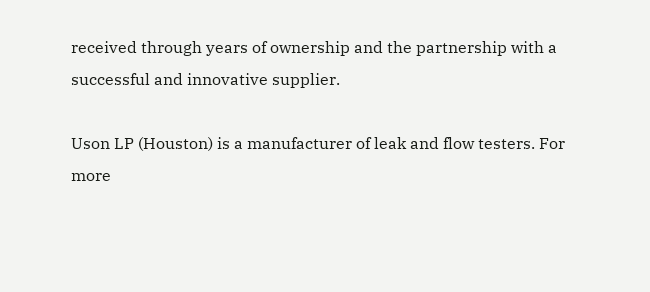received through years of ownership and the partnership with a successful and innovative supplier.

Uson LP (Houston) is a manufacturer of leak and flow testers. For more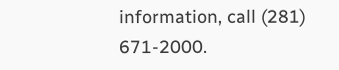information, call (281) 671-2000.